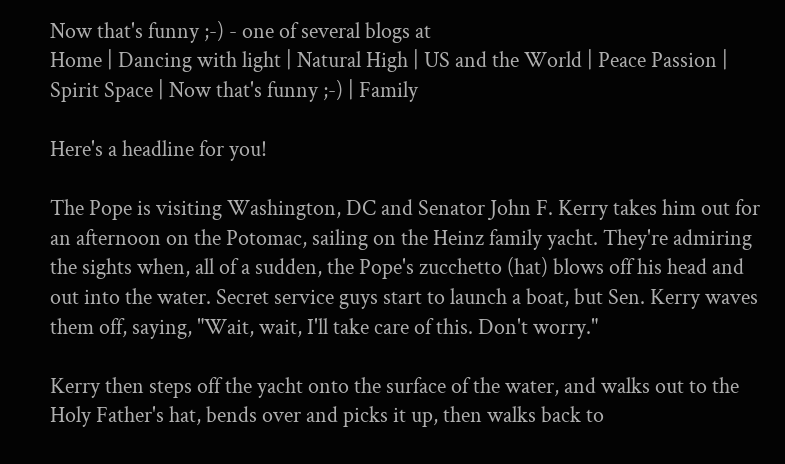Now that's funny ;-) - one of several blogs at
Home | Dancing with light | Natural High | US and the World | Peace Passion | Spirit Space | Now that's funny ;-) | Family

Here's a headline for you!

The Pope is visiting Washington, DC and Senator John F. Kerry takes him out for an afternoon on the Potomac, sailing on the Heinz family yacht. They're admiring the sights when, all of a sudden, the Pope's zucchetto (hat) blows off his head and out into the water. Secret service guys start to launch a boat, but Sen. Kerry waves them off, saying, "Wait, wait, I'll take care of this. Don't worry."

Kerry then steps off the yacht onto the surface of the water, and walks out to the Holy Father's hat, bends over and picks it up, then walks back to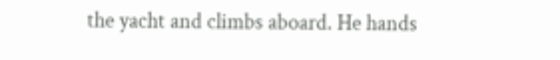the yacht and climbs aboard. He hands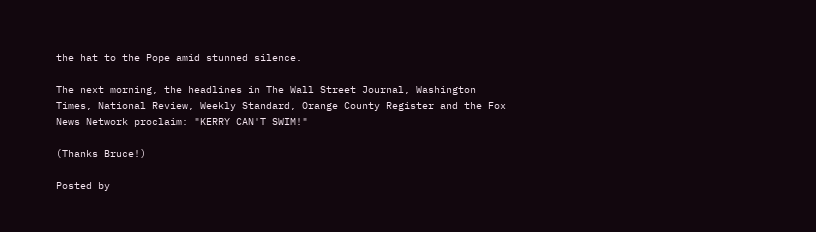the hat to the Pope amid stunned silence.

The next morning, the headlines in The Wall Street Journal, Washington Times, National Review, Weekly Standard, Orange County Register and the Fox News Network proclaim: "KERRY CAN'T SWIM!"

(Thanks Bruce!)

Posted by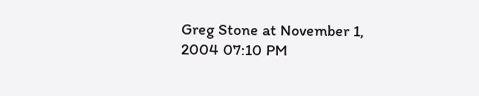Greg Stone at November 1, 2004 07:10 PM